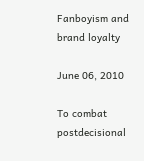Fanboyism and brand loyalty

June 06, 2010

To combat postdecisional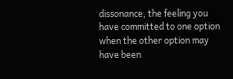dissonance, the feeling you have committed to one option when the other option may have been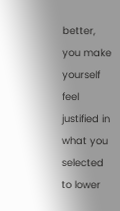better, you make yourself feel justified in what you selected to lower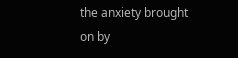the anxiety brought on by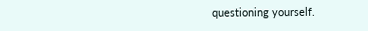questioning yourself.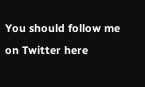You should follow me on Twitter here